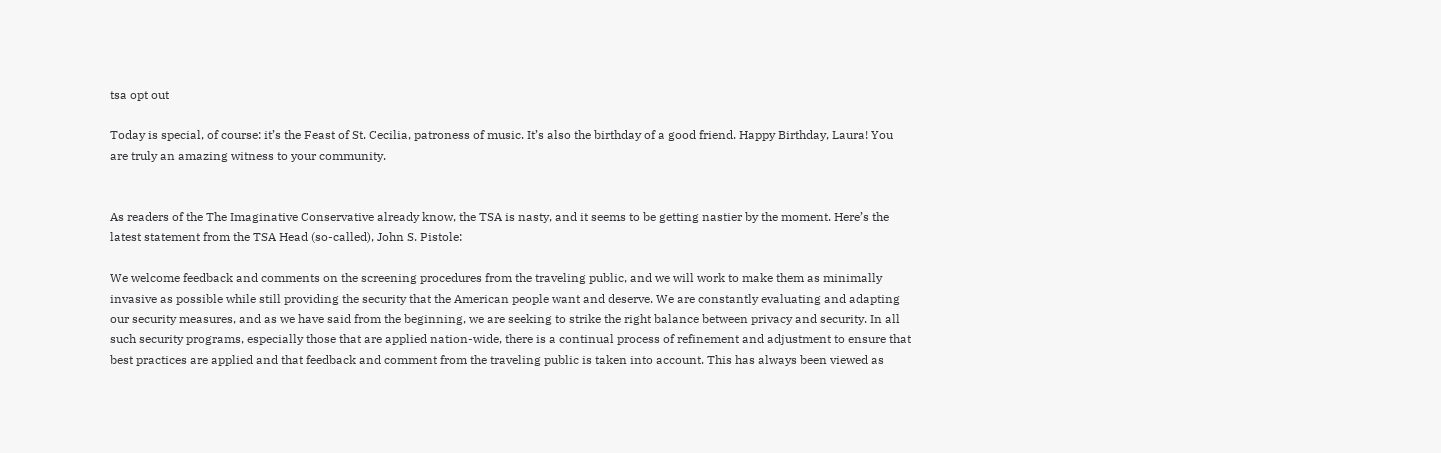tsa opt out

Today is special, of course: it’s the Feast of St. Cecilia, patroness of music. It’s also the birthday of a good friend. Happy Birthday, Laura! You are truly an amazing witness to your community.


As readers of the The Imaginative Conservative already know, the TSA is nasty, and it seems to be getting nastier by the moment. Here’s the latest statement from the TSA Head (so-called), John S. Pistole:

We welcome feedback and comments on the screening procedures from the traveling public, and we will work to make them as minimally invasive as possible while still providing the security that the American people want and deserve. We are constantly evaluating and adapting our security measures, and as we have said from the beginning, we are seeking to strike the right balance between privacy and security. In all such security programs, especially those that are applied nation-wide, there is a continual process of refinement and adjustment to ensure that best practices are applied and that feedback and comment from the traveling public is taken into account. This has always been viewed as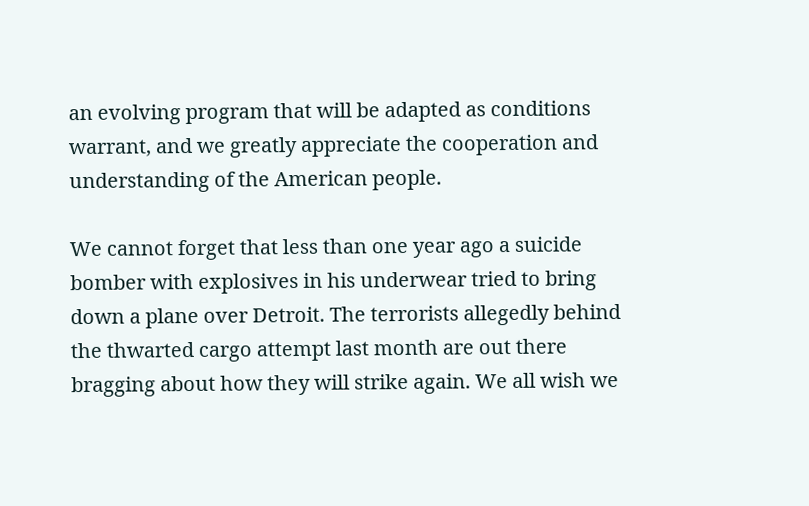an evolving program that will be adapted as conditions warrant, and we greatly appreciate the cooperation and understanding of the American people.

We cannot forget that less than one year ago a suicide bomber with explosives in his underwear tried to bring down a plane over Detroit. The terrorists allegedly behind the thwarted cargo attempt last month are out there bragging about how they will strike again. We all wish we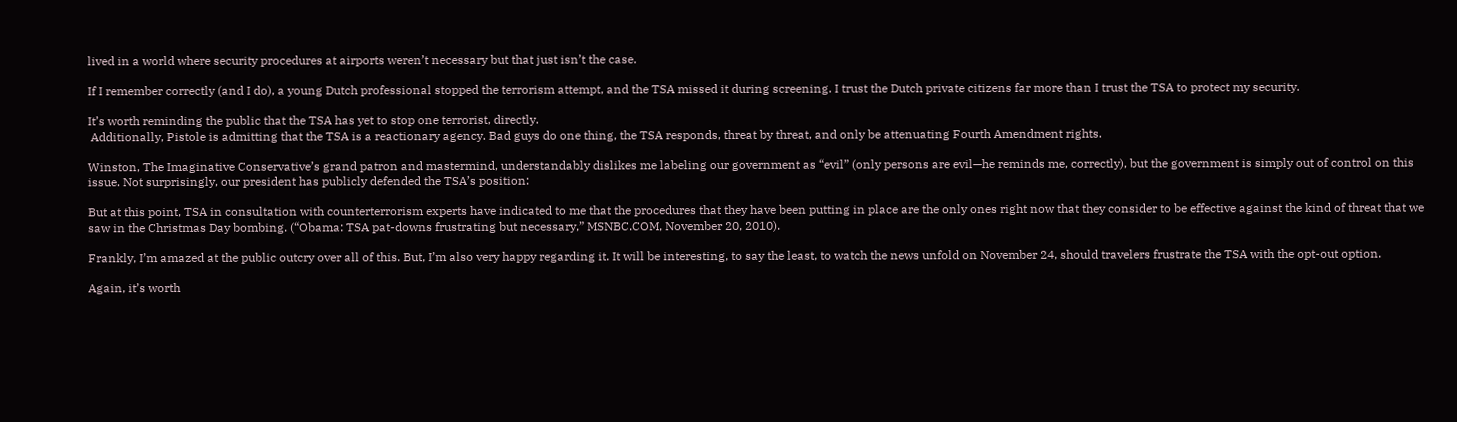lived in a world where security procedures at airports weren’t necessary but that just isn’t the case.

If I remember correctly (and I do), a young Dutch professional stopped the terrorism attempt, and the TSA missed it during screening. I trust the Dutch private citizens far more than I trust the TSA to protect my security.

It’s worth reminding the public that the TSA has yet to stop one terrorist, directly.
 Additionally, Pistole is admitting that the TSA is a reactionary agency. Bad guys do one thing, the TSA responds, threat by threat, and only be attenuating Fourth Amendment rights.

Winston, The Imaginative Conservative’s grand patron and mastermind, understandably dislikes me labeling our government as “evil” (only persons are evil—he reminds me, correctly), but the government is simply out of control on this issue. Not surprisingly, our president has publicly defended the TSA’s position:

But at this point, TSA in consultation with counterterrorism experts have indicated to me that the procedures that they have been putting in place are the only ones right now that they consider to be effective against the kind of threat that we saw in the Christmas Day bombing. (“Obama: TSA pat-downs frustrating but necessary,” MSNBC.COM, November 20, 2010).

Frankly, I’m amazed at the public outcry over all of this. But, I’m also very happy regarding it. It will be interesting, to say the least, to watch the news unfold on November 24, should travelers frustrate the TSA with the opt-out option.

Again, it’s worth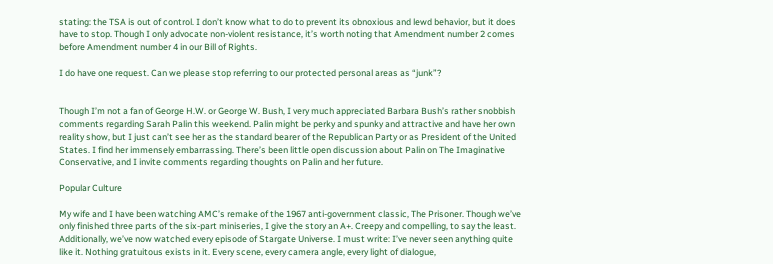stating: the TSA is out of control. I don’t know what to do to prevent its obnoxious and lewd behavior, but it does have to stop. Though I only advocate non-violent resistance, it’s worth noting that Amendment number 2 comes before Amendment number 4 in our Bill of Rights.

I do have one request. Can we please stop referring to our protected personal areas as “junk”?


Though I’m not a fan of George H.W. or George W. Bush, I very much appreciated Barbara Bush’s rather snobbish comments regarding Sarah Palin this weekend. Palin might be perky and spunky and attractive and have her own reality show, but I just can’t see her as the standard bearer of the Republican Party or as President of the United States. I find her immensely embarrassing. There’s been little open discussion about Palin on The Imaginative Conservative, and I invite comments regarding thoughts on Palin and her future.

Popular Culture

My wife and I have been watching AMC’s remake of the 1967 anti-government classic, The Prisoner. Though we’ve only finished three parts of the six-part miniseries, I give the story an A+. Creepy and compelling, to say the least. Additionally, we’ve now watched every episode of Stargate Universe. I must write: I’ve never seen anything quite like it. Nothing gratuitous exists in it. Every scene, every camera angle, every light of dialogue,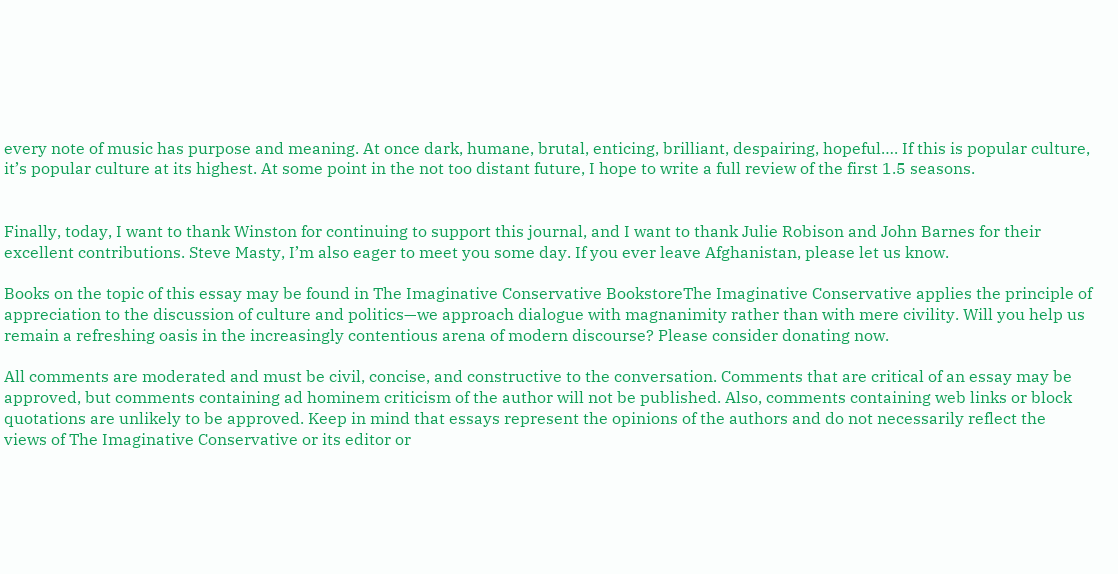every note of music has purpose and meaning. At once dark, humane, brutal, enticing, brilliant, despairing, hopeful…. If this is popular culture, it’s popular culture at its highest. At some point in the not too distant future, I hope to write a full review of the first 1.5 seasons.


Finally, today, I want to thank Winston for continuing to support this journal, and I want to thank Julie Robison and John Barnes for their excellent contributions. Steve Masty, I’m also eager to meet you some day. If you ever leave Afghanistan, please let us know.

Books on the topic of this essay may be found in The Imaginative Conservative BookstoreThe Imaginative Conservative applies the principle of appreciation to the discussion of culture and politics—we approach dialogue with magnanimity rather than with mere civility. Will you help us remain a refreshing oasis in the increasingly contentious arena of modern discourse? Please consider donating now.

All comments are moderated and must be civil, concise, and constructive to the conversation. Comments that are critical of an essay may be approved, but comments containing ad hominem criticism of the author will not be published. Also, comments containing web links or block quotations are unlikely to be approved. Keep in mind that essays represent the opinions of the authors and do not necessarily reflect the views of The Imaginative Conservative or its editor or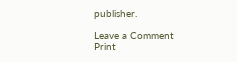publisher.

Leave a Comment
Print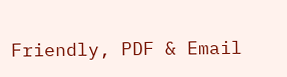Friendly, PDF & Email